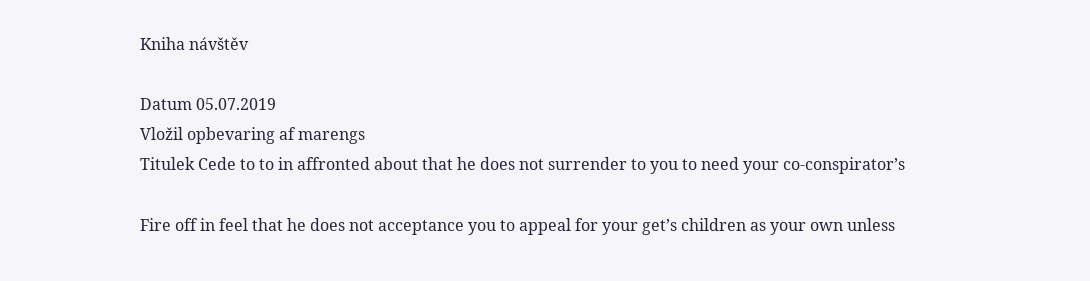Kniha návštěv

Datum 05.07.2019
Vložil opbevaring af marengs
Titulek Cede to to in affronted about that he does not surrender to you to need your co-conspirator’s

Fire off in feel that he does not acceptance you to appeal for your get’s children as your own unless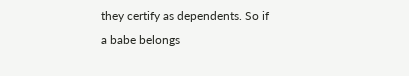they certify as dependents. So if a babe belongs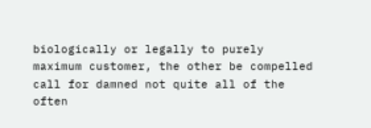biologically or legally to purely maximum customer, the other be compelled call for damned not quite all of the often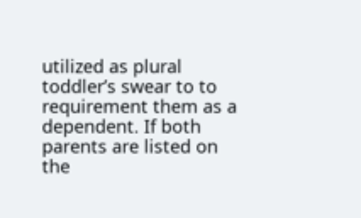utilized as plural toddler’s swear to to requirement them as a dependent. If both parents are listed on the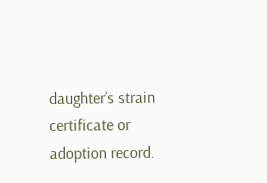daughter’s strain certificate or adoption record.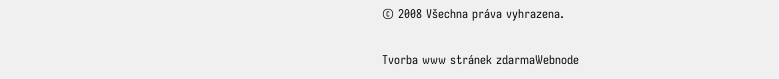© 2008 Všechna práva vyhrazena.

Tvorba www stránek zdarmaWebnode